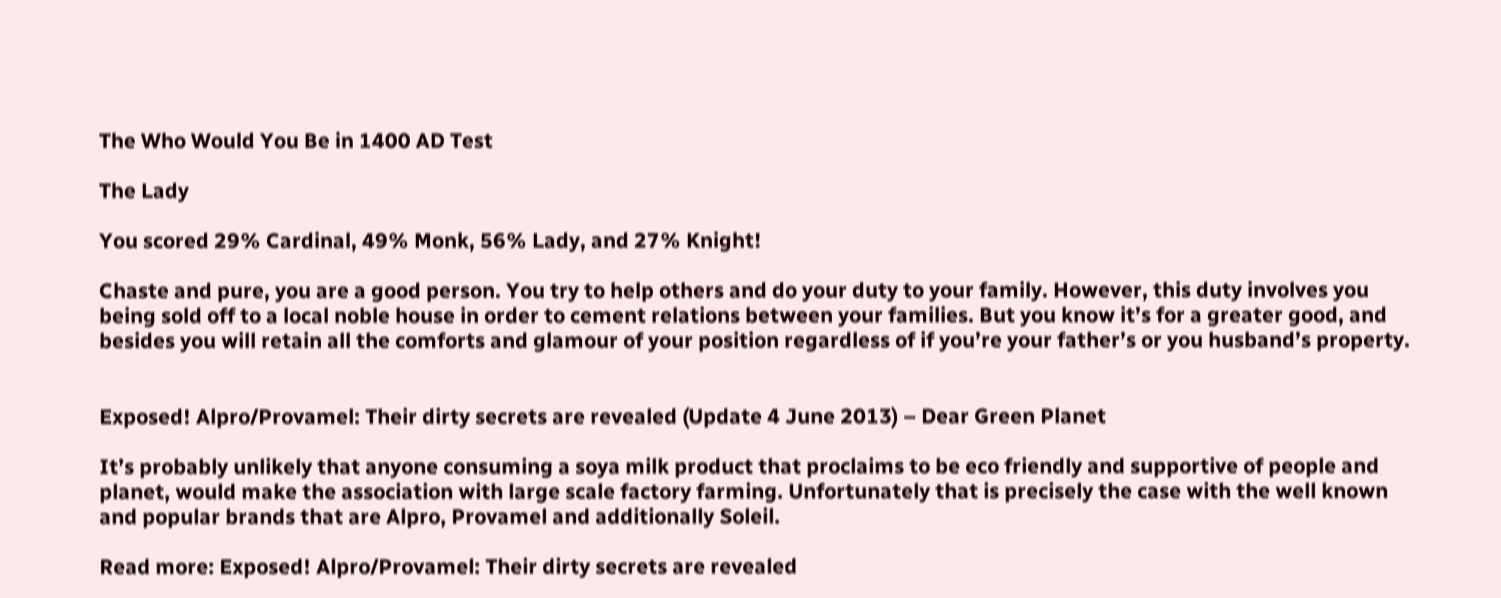The Who Would You Be in 1400 AD Test

The Lady

You scored 29% Cardinal, 49% Monk, 56% Lady, and 27% Knight!

Chaste and pure, you are a good person. You try to help others and do your duty to your family. However, this duty involves you being sold off to a local noble house in order to cement relations between your families. But you know it’s for a greater good, and besides you will retain all the comforts and glamour of your position regardless of if you’re your father’s or you husband’s property.


Exposed! Alpro/Provamel: Their dirty secrets are revealed (Update 4 June 2013) – Dear Green Planet

It’s probably unlikely that anyone consuming a soya milk product that proclaims to be eco friendly and supportive of people and planet, would make the association with large scale factory farming. Unfortunately that is precisely the case with the well known and popular brands that are Alpro, Provamel and additionally Soleil.

Read more: Exposed! Alpro/Provamel: Their dirty secrets are revealed